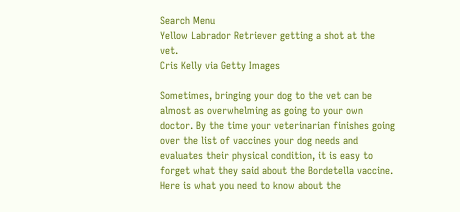Search Menu
Yellow Labrador Retriever getting a shot at the vet.
Cris Kelly via Getty Images

Sometimes, bringing your dog to the vet can be almost as overwhelming as going to your own doctor. By the time your veterinarian finishes going over the list of vaccines your dog needs and evaluates their physical condition, it is easy to forget what they said about the Bordetella vaccine. Here is what you need to know about the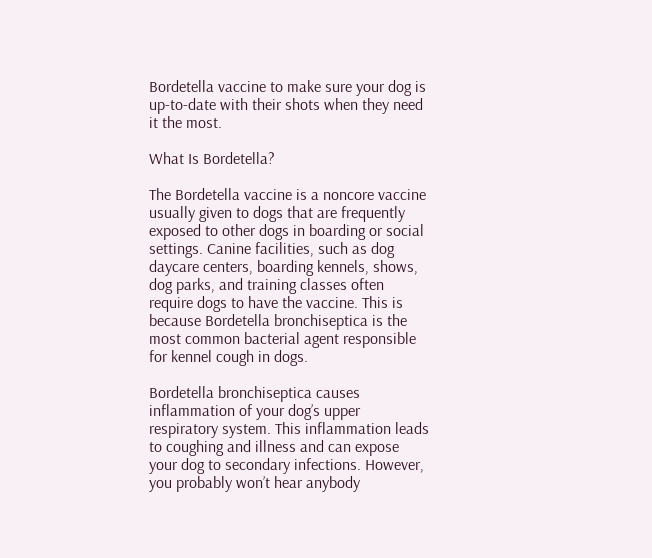Bordetella vaccine to make sure your dog is up-to-date with their shots when they need it the most.

What Is Bordetella?

The Bordetella vaccine is a noncore vaccine usually given to dogs that are frequently exposed to other dogs in boarding or social settings. Canine facilities, such as dog daycare centers, boarding kennels, shows, dog parks, and training classes often require dogs to have the vaccine. This is because Bordetella bronchiseptica is the most common bacterial agent responsible for kennel cough in dogs.

Bordetella bronchiseptica causes inflammation of your dog’s upper respiratory system. This inflammation leads to coughing and illness and can expose your dog to secondary infections. However, you probably won’t hear anybody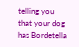telling you that your dog has Bordetella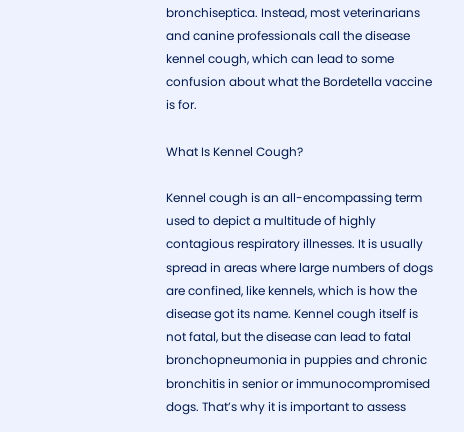bronchiseptica. Instead, most veterinarians and canine professionals call the disease kennel cough, which can lead to some confusion about what the Bordetella vaccine is for.

What Is Kennel Cough?

Kennel cough is an all-encompassing term used to depict a multitude of highly contagious respiratory illnesses. It is usually spread in areas where large numbers of dogs are confined, like kennels, which is how the disease got its name. Kennel cough itself is not fatal, but the disease can lead to fatal bronchopneumonia in puppies and chronic bronchitis in senior or immunocompromised dogs. That’s why it is important to assess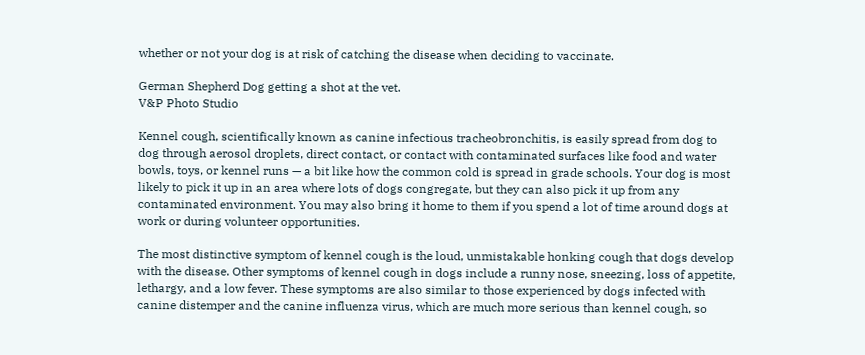whether or not your dog is at risk of catching the disease when deciding to vaccinate.

German Shepherd Dog getting a shot at the vet.
V&P Photo Studio

Kennel cough, scientifically known as canine infectious tracheobronchitis, is easily spread from dog to dog through aerosol droplets, direct contact, or contact with contaminated surfaces like food and water bowls, toys, or kennel runs — a bit like how the common cold is spread in grade schools. Your dog is most likely to pick it up in an area where lots of dogs congregate, but they can also pick it up from any contaminated environment. You may also bring it home to them if you spend a lot of time around dogs at work or during volunteer opportunities.

The most distinctive symptom of kennel cough is the loud, unmistakable honking cough that dogs develop with the disease. Other symptoms of kennel cough in dogs include a runny nose, sneezing, loss of appetite, lethargy, and a low fever. These symptoms are also similar to those experienced by dogs infected with canine distemper and the canine influenza virus, which are much more serious than kennel cough, so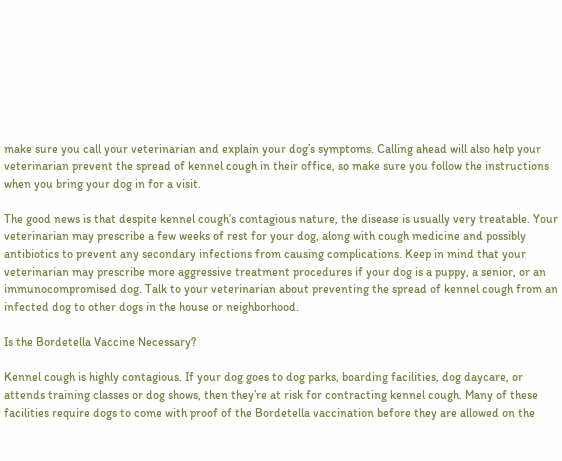make sure you call your veterinarian and explain your dog’s symptoms. Calling ahead will also help your veterinarian prevent the spread of kennel cough in their office, so make sure you follow the instructions when you bring your dog in for a visit.

The good news is that despite kennel cough’s contagious nature, the disease is usually very treatable. Your veterinarian may prescribe a few weeks of rest for your dog, along with cough medicine and possibly antibiotics to prevent any secondary infections from causing complications. Keep in mind that your veterinarian may prescribe more aggressive treatment procedures if your dog is a puppy, a senior, or an immunocompromised dog. Talk to your veterinarian about preventing the spread of kennel cough from an infected dog to other dogs in the house or neighborhood.

Is the Bordetella Vaccine Necessary?

Kennel cough is highly contagious. If your dog goes to dog parks, boarding facilities, dog daycare, or attends training classes or dog shows, then they’re at risk for contracting kennel cough. Many of these facilities require dogs to come with proof of the Bordetella vaccination before they are allowed on the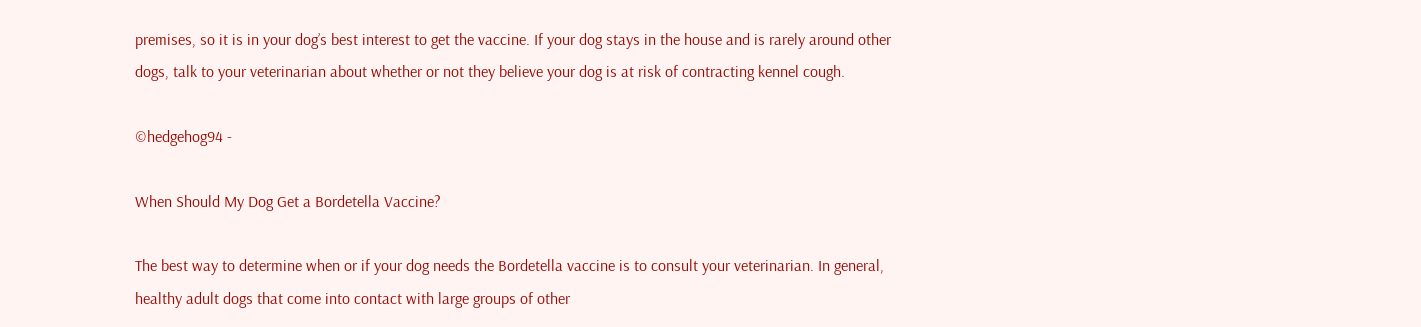premises, so it is in your dog’s best interest to get the vaccine. If your dog stays in the house and is rarely around other dogs, talk to your veterinarian about whether or not they believe your dog is at risk of contracting kennel cough.

©hedgehog94 -

When Should My Dog Get a Bordetella Vaccine?

The best way to determine when or if your dog needs the Bordetella vaccine is to consult your veterinarian. In general, healthy adult dogs that come into contact with large groups of other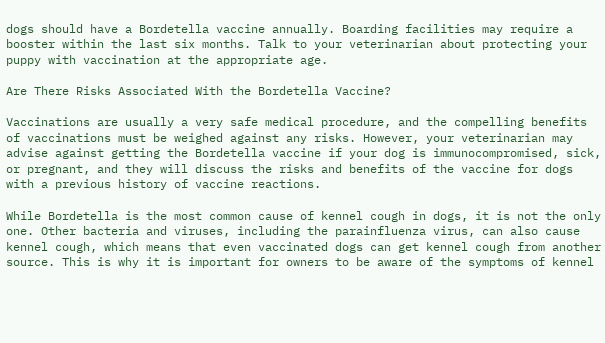dogs should have a Bordetella vaccine annually. Boarding facilities may require a booster within the last six months. Talk to your veterinarian about protecting your puppy with vaccination at the appropriate age.

Are There Risks Associated With the Bordetella Vaccine?

Vaccinations are usually a very safe medical procedure, and the compelling benefits of vaccinations must be weighed against any risks. However, your veterinarian may advise against getting the Bordetella vaccine if your dog is immunocompromised, sick, or pregnant, and they will discuss the risks and benefits of the vaccine for dogs with a previous history of vaccine reactions.

While Bordetella is the most common cause of kennel cough in dogs, it is not the only one. Other bacteria and viruses, including the parainfluenza virus, can also cause kennel cough, which means that even vaccinated dogs can get kennel cough from another source. This is why it is important for owners to be aware of the symptoms of kennel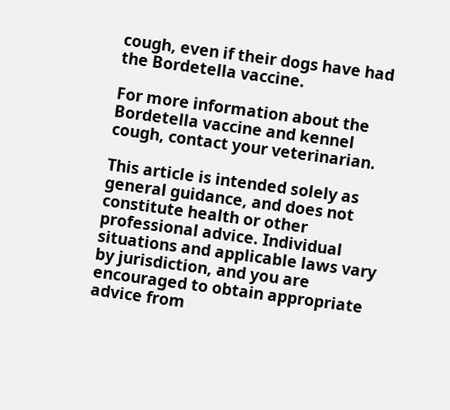cough, even if their dogs have had the Bordetella vaccine.

For more information about the Bordetella vaccine and kennel cough, contact your veterinarian.

This article is intended solely as general guidance, and does not constitute health or other professional advice. Individual situations and applicable laws vary by jurisdiction, and you are encouraged to obtain appropriate advice from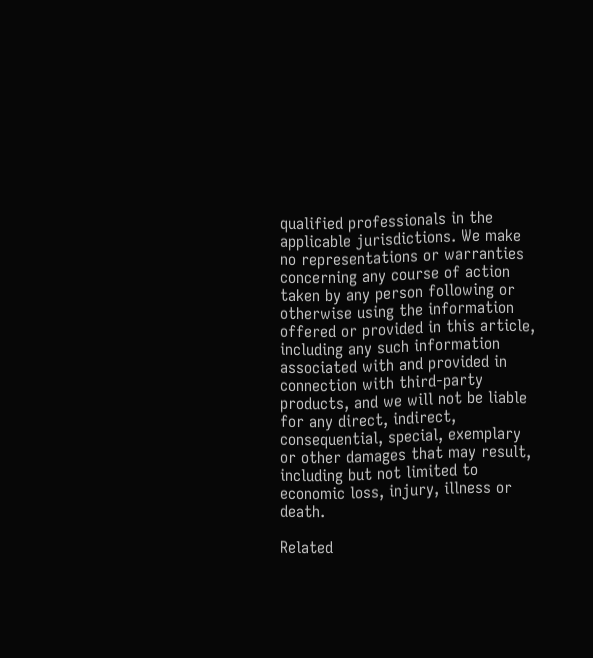qualified professionals in the applicable jurisdictions. We make no representations or warranties concerning any course of action taken by any person following or otherwise using the information offered or provided in this article, including any such information associated with and provided in connection with third-party products, and we will not be liable for any direct, indirect, consequential, special, exemplary or other damages that may result, including but not limited to economic loss, injury, illness or death.

Related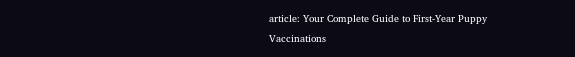article: Your Complete Guide to First-Year Puppy Vaccinations